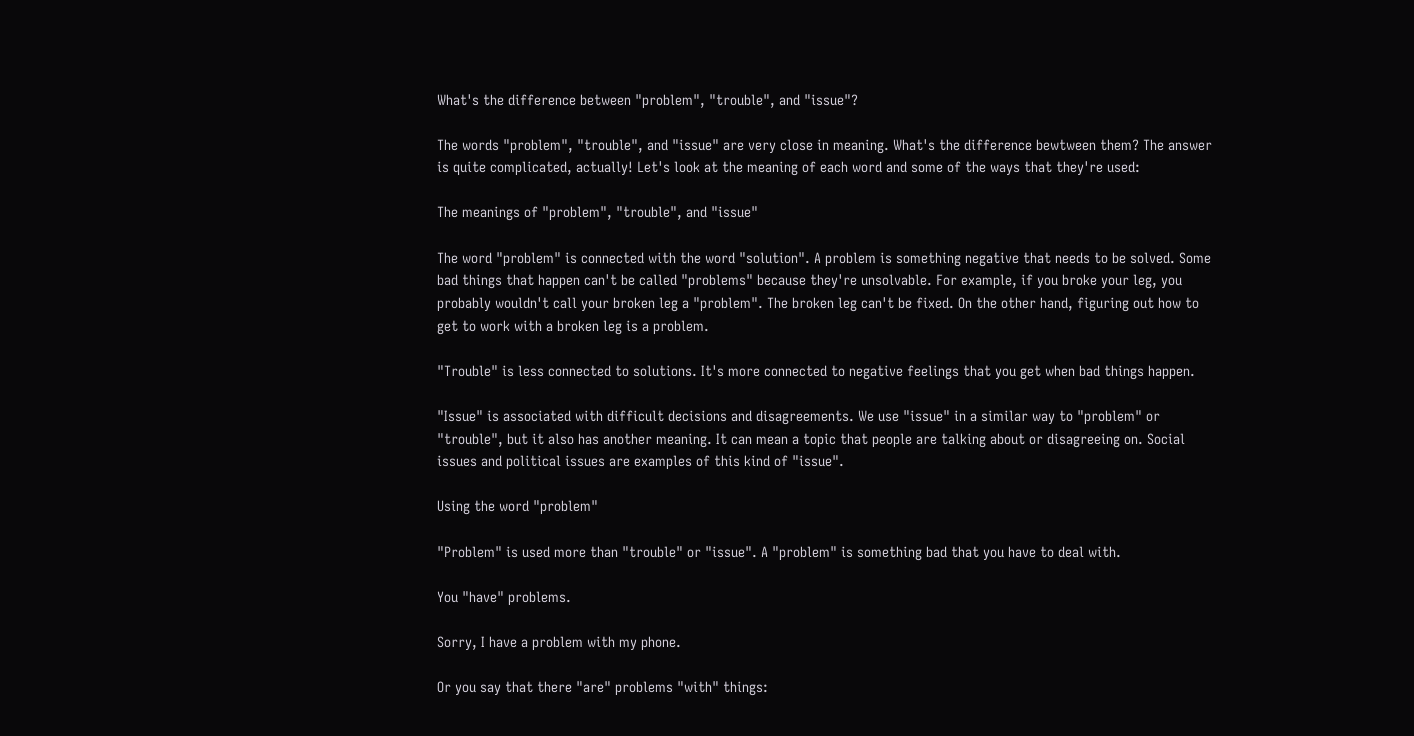What's the difference between "problem", "trouble", and "issue"?

The words "problem", "trouble", and "issue" are very close in meaning. What's the difference bewtween them? The answer is quite complicated, actually! Let's look at the meaning of each word and some of the ways that they're used:

The meanings of "problem", "trouble", and "issue"

The word "problem" is connected with the word "solution". A problem is something negative that needs to be solved. Some bad things that happen can't be called "problems" because they're unsolvable. For example, if you broke your leg, you probably wouldn't call your broken leg a "problem". The broken leg can't be fixed. On the other hand, figuring out how to get to work with a broken leg is a problem.

"Trouble" is less connected to solutions. It's more connected to negative feelings that you get when bad things happen.

"Issue" is associated with difficult decisions and disagreements. We use "issue" in a similar way to "problem" or "trouble", but it also has another meaning. It can mean a topic that people are talking about or disagreeing on. Social issues and political issues are examples of this kind of "issue".

Using the word "problem"

"Problem" is used more than "trouble" or "issue". A "problem" is something bad that you have to deal with.

You "have" problems.

Sorry, I have a problem with my phone.

Or you say that there "are" problems "with" things: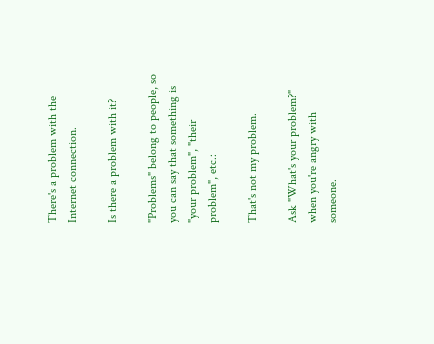There's a problem with the Internet connection.

Is there a problem with it?

"Problems" belong to people, so you can say that something is "your problem", "their problem", etc.:

That's not my problem.

Ask "What's your problem?" when you're angry with someone.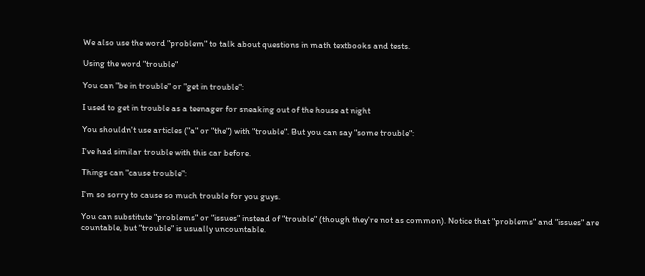We also use the word "problem" to talk about questions in math textbooks and tests.

Using the word "trouble"

You can "be in trouble" or "get in trouble":

I used to get in trouble as a teenager for sneaking out of the house at night

You shouldn't use articles ("a" or "the") with "trouble". But you can say "some trouble":

I've had similar trouble with this car before.

Things can "cause trouble":

I'm so sorry to cause so much trouble for you guys.

You can substitute "problems" or "issues" instead of "trouble" (though they're not as common). Notice that "problems" and "issues" are countable, but "trouble" is usually uncountable.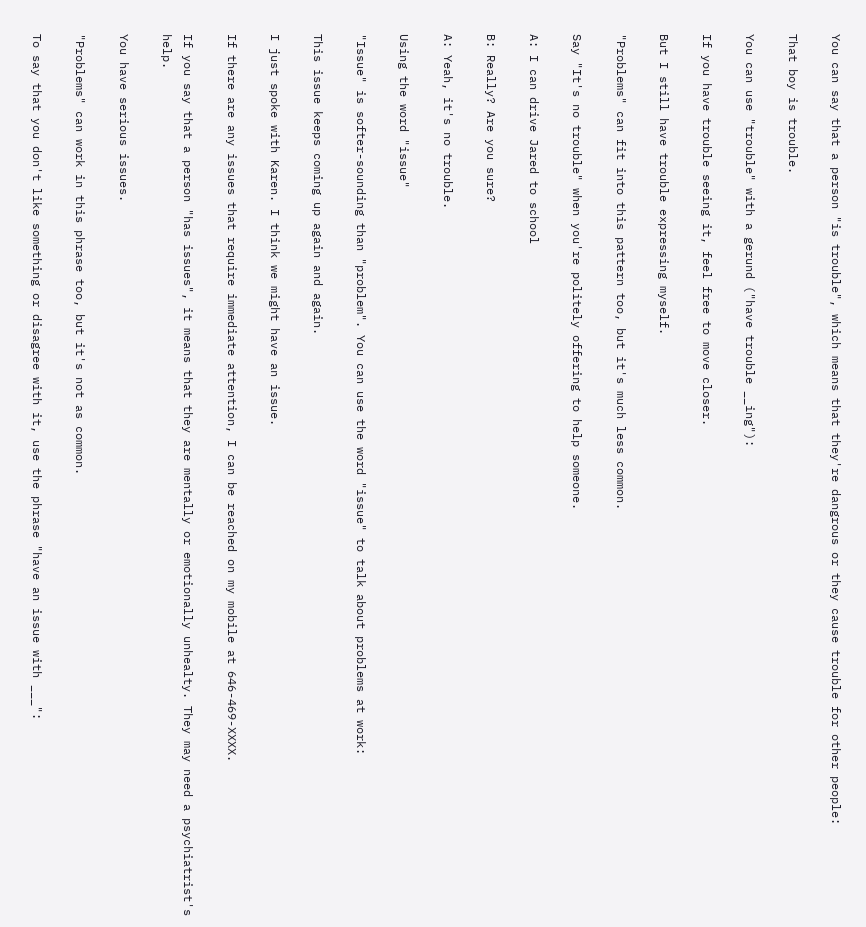You can say that a person "is trouble", which means that they're dangrous or they cause trouble for other people:

That boy is trouble.

You can use "trouble" with a gerund ("have trouble __ing"):

If you have trouble seeing it, feel free to move closer.

But I still have trouble expressing myself.

"Problems" can fit into this pattern too, but it's much less common.

Say "It's no trouble" when you're politely offering to help someone.

A: I can drive Jared to school

B: Really? Are you sure?

A: Yeah, it's no trouble.

Using the word "issue"

"Issue" is softer-sounding than "problem". You can use the word "issue" to talk about problems at work:

This issue keeps coming up again and again.

I just spoke with Karen. I think we might have an issue.

If there are any issues that require immediate attention, I can be reached on my mobile at 646-469-XXXX.

If you say that a person "has issues", it means that they are mentally or emotionally unhealty. They may need a psychiatrist's help.

You have serious issues.

"Problems" can work in this phrase too, but it's not as common.

To say that you don't like something or disagree with it, use the phrase "have an issue with ___":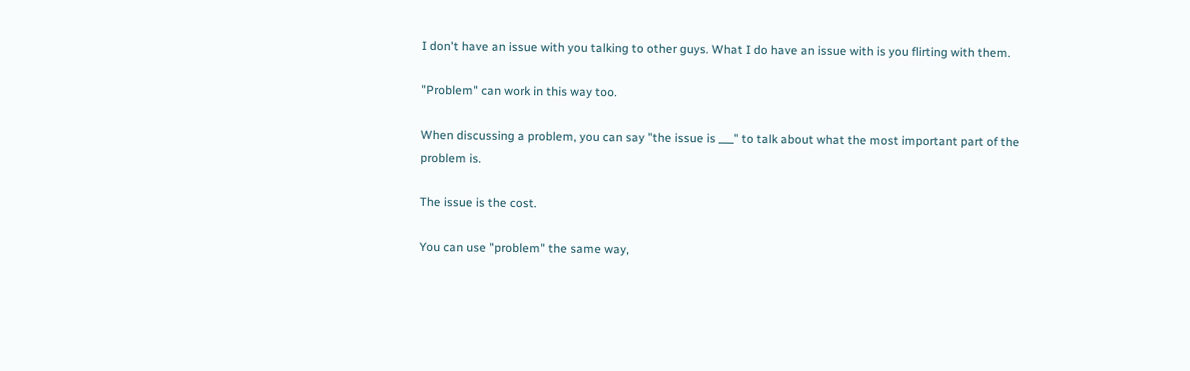I don't have an issue with you talking to other guys. What I do have an issue with is you flirting with them.

"Problem" can work in this way too.

When discussing a problem, you can say "the issue is ___" to talk about what the most important part of the problem is.

The issue is the cost.

You can use "problem" the same way,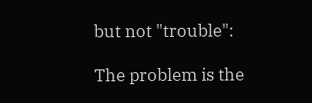but not "trouble":

The problem is the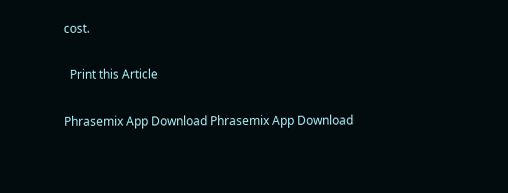cost.

  Print this Article

Phrasemix App Download Phrasemix App Download